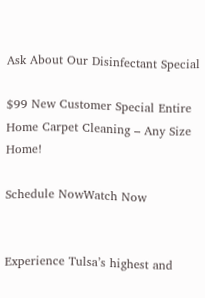Ask About Our Disinfectant Special

$99 New Customer Special Entire Home Carpet Cleaning – Any Size Home!

Schedule NowWatch Now


Experience Tulsa’s highest and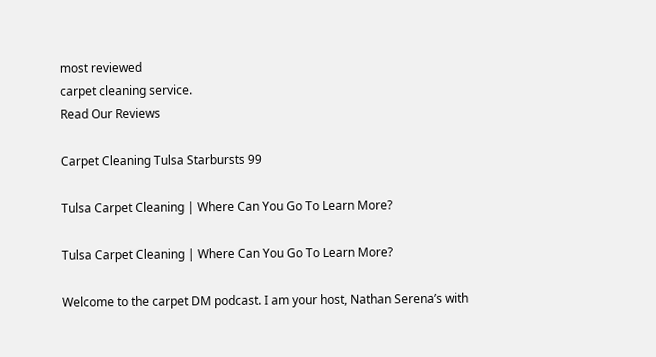most reviewed
carpet cleaning service.
Read Our Reviews

Carpet Cleaning Tulsa Starbursts 99

Tulsa Carpet Cleaning | Where Can You Go To Learn More?

Tulsa Carpet Cleaning | Where Can You Go To Learn More?

Welcome to the carpet DM podcast. I am your host, Nathan Serena’s with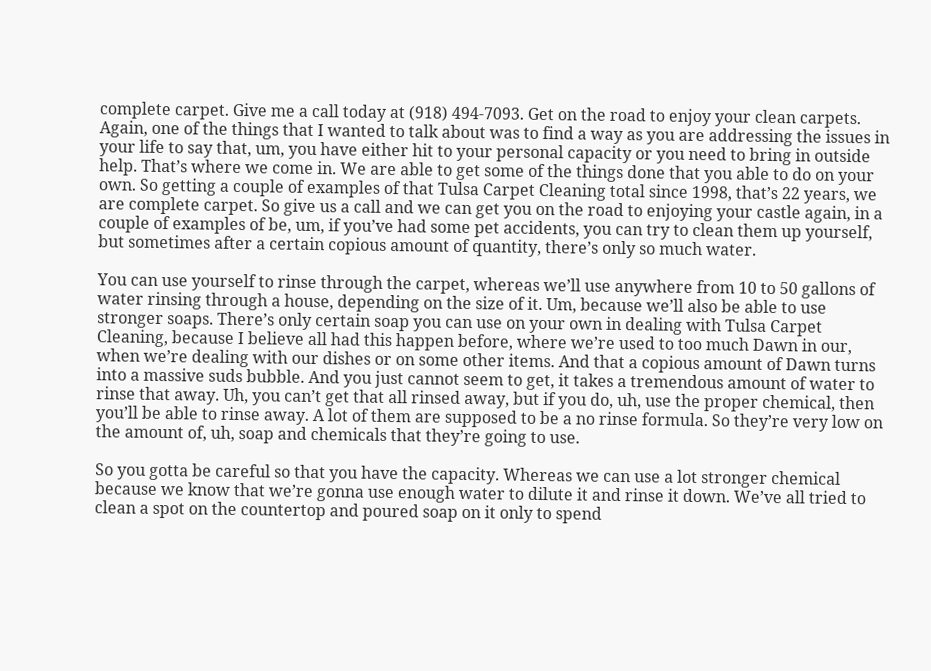complete carpet. Give me a call today at (918) 494-7093. Get on the road to enjoy your clean carpets. Again, one of the things that I wanted to talk about was to find a way as you are addressing the issues in your life to say that, um, you have either hit to your personal capacity or you need to bring in outside help. That’s where we come in. We are able to get some of the things done that you able to do on your own. So getting a couple of examples of that Tulsa Carpet Cleaning total since 1998, that’s 22 years, we are complete carpet. So give us a call and we can get you on the road to enjoying your castle again, in a couple of examples of be, um, if you’ve had some pet accidents, you can try to clean them up yourself, but sometimes after a certain copious amount of quantity, there’s only so much water.

You can use yourself to rinse through the carpet, whereas we’ll use anywhere from 10 to 50 gallons of water rinsing through a house, depending on the size of it. Um, because we’ll also be able to use stronger soaps. There’s only certain soap you can use on your own in dealing with Tulsa Carpet Cleaning, because I believe all had this happen before, where we’re used to too much Dawn in our, when we’re dealing with our dishes or on some other items. And that a copious amount of Dawn turns into a massive suds bubble. And you just cannot seem to get, it takes a tremendous amount of water to rinse that away. Uh, you can’t get that all rinsed away, but if you do, uh, use the proper chemical, then you’ll be able to rinse away. A lot of them are supposed to be a no rinse formula. So they’re very low on the amount of, uh, soap and chemicals that they’re going to use.

So you gotta be careful so that you have the capacity. Whereas we can use a lot stronger chemical because we know that we’re gonna use enough water to dilute it and rinse it down. We’ve all tried to clean a spot on the countertop and poured soap on it only to spend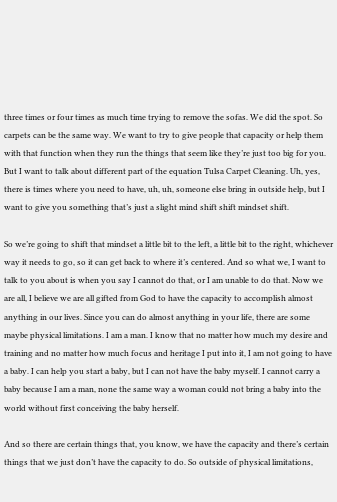three times or four times as much time trying to remove the sofas. We did the spot. So carpets can be the same way. We want to try to give people that capacity or help them with that function when they run the things that seem like they’re just too big for you. But I want to talk about different part of the equation Tulsa Carpet Cleaning. Uh, yes, there is times where you need to have, uh, uh, someone else bring in outside help, but I want to give you something that’s just a slight mind shift shift mindset shift.

So we’re going to shift that mindset a little bit to the left, a little bit to the right, whichever way it needs to go, so it can get back to where it’s centered. And so what we, I want to talk to you about is when you say I cannot do that, or I am unable to do that. Now we are all, I believe we are all gifted from God to have the capacity to accomplish almost anything in our lives. Since you can do almost anything in your life, there are some maybe physical limitations. I am a man. I know that no matter how much my desire and training and no matter how much focus and heritage I put into it, I am not going to have a baby. I can help you start a baby, but I can not have the baby myself. I cannot carry a baby because I am a man, none the same way a woman could not bring a baby into the world without first conceiving the baby herself.

And so there are certain things that, you know, we have the capacity and there’s certain things that we just don’t have the capacity to do. So outside of physical limitations,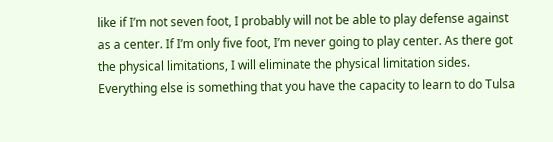like if I’m not seven foot, I probably will not be able to play defense against as a center. If I’m only five foot, I’m never going to play center. As there got the physical limitations, I will eliminate the physical limitation sides. Everything else is something that you have the capacity to learn to do Tulsa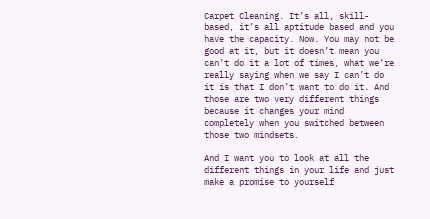Carpet Cleaning. It’s all, skill-based, it’s all aptitude based and you have the capacity. Now. You may not be good at it, but it doesn’t mean you can’t do it a lot of times, what we’re really saying when we say I can’t do it is that I don’t want to do it. And those are two very different things because it changes your mind completely when you switched between those two mindsets.

And I want you to look at all the different things in your life and just make a promise to yourself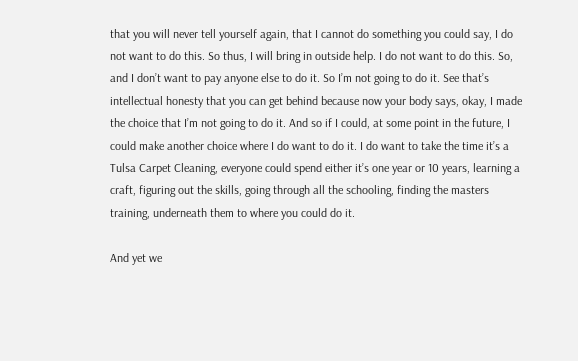that you will never tell yourself again, that I cannot do something you could say, I do not want to do this. So thus, I will bring in outside help. I do not want to do this. So, and I don’t want to pay anyone else to do it. So I’m not going to do it. See that’s intellectual honesty that you can get behind because now your body says, okay, I made the choice that I’m not going to do it. And so if I could, at some point in the future, I could make another choice where I do want to do it. I do want to take the time it’s a Tulsa Carpet Cleaning, everyone could spend either it’s one year or 10 years, learning a craft, figuring out the skills, going through all the schooling, finding the masters training, underneath them to where you could do it.

And yet we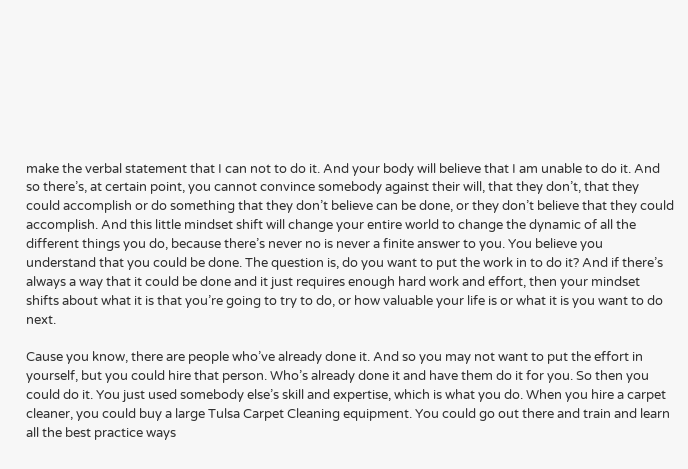make the verbal statement that I can not to do it. And your body will believe that I am unable to do it. And so there’s, at certain point, you cannot convince somebody against their will, that they don’t, that they could accomplish or do something that they don’t believe can be done, or they don’t believe that they could accomplish. And this little mindset shift will change your entire world to change the dynamic of all the different things you do, because there’s never no is never a finite answer to you. You believe you understand that you could be done. The question is, do you want to put the work in to do it? And if there’s always a way that it could be done and it just requires enough hard work and effort, then your mindset shifts about what it is that you’re going to try to do, or how valuable your life is or what it is you want to do next.

Cause you know, there are people who’ve already done it. And so you may not want to put the effort in yourself, but you could hire that person. Who’s already done it and have them do it for you. So then you could do it. You just used somebody else’s skill and expertise, which is what you do. When you hire a carpet cleaner, you could buy a large Tulsa Carpet Cleaning equipment. You could go out there and train and learn all the best practice ways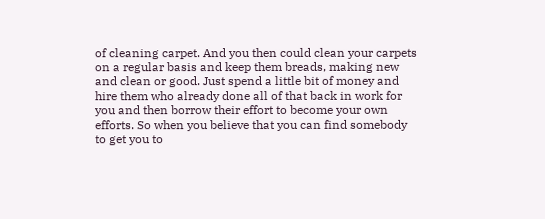of cleaning carpet. And you then could clean your carpets on a regular basis and keep them breads, making new and clean or good. Just spend a little bit of money and hire them who already done all of that back in work for you and then borrow their effort to become your own efforts. So when you believe that you can find somebody to get you to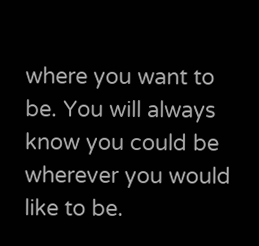where you want to be. You will always know you could be wherever you would like to be.